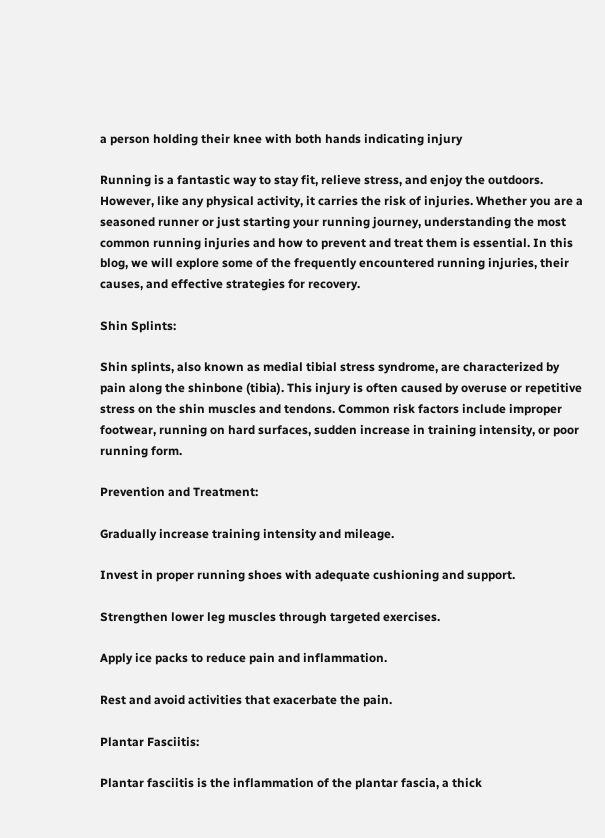a person holding their knee with both hands indicating injury

Running is a fantastic way to stay fit, relieve stress, and enjoy the outdoors. However, like any physical activity, it carries the risk of injuries. Whether you are a seasoned runner or just starting your running journey, understanding the most common running injuries and how to prevent and treat them is essential. In this blog, we will explore some of the frequently encountered running injuries, their causes, and effective strategies for recovery.

Shin Splints:

Shin splints, also known as medial tibial stress syndrome, are characterized by pain along the shinbone (tibia). This injury is often caused by overuse or repetitive stress on the shin muscles and tendons. Common risk factors include improper footwear, running on hard surfaces, sudden increase in training intensity, or poor running form.

Prevention and Treatment:

Gradually increase training intensity and mileage.

Invest in proper running shoes with adequate cushioning and support.

Strengthen lower leg muscles through targeted exercises.

Apply ice packs to reduce pain and inflammation.

Rest and avoid activities that exacerbate the pain.

Plantar Fasciitis:

Plantar fasciitis is the inflammation of the plantar fascia, a thick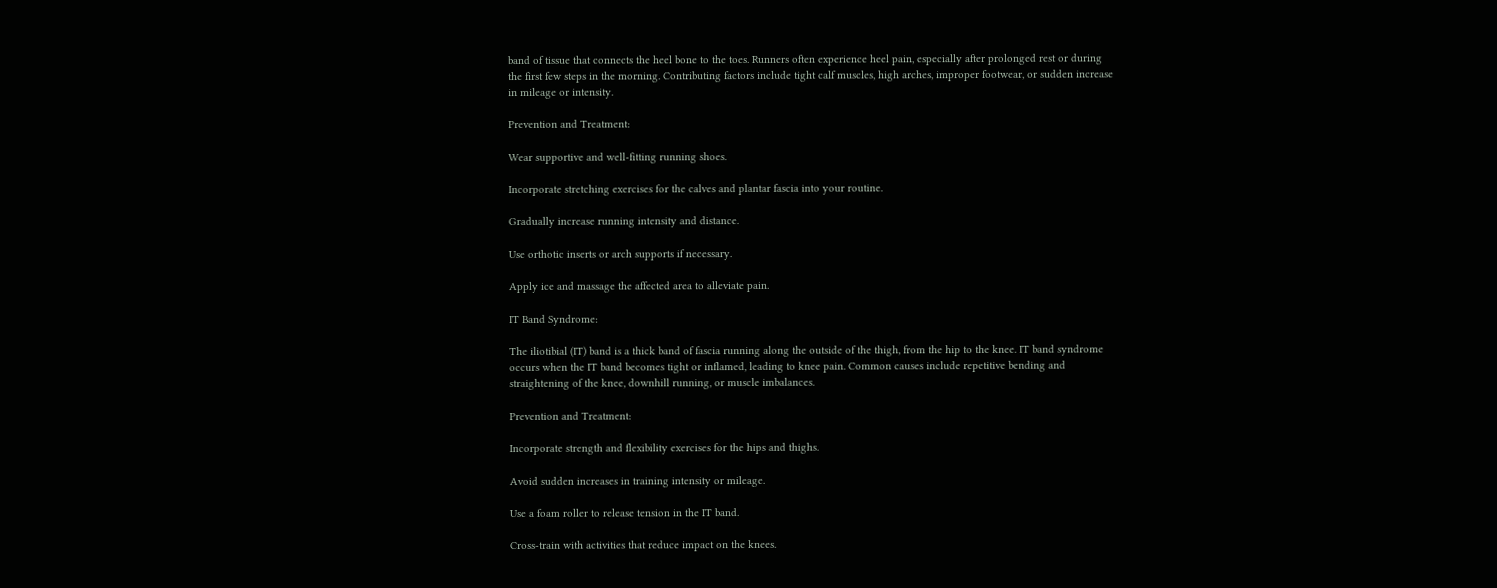band of tissue that connects the heel bone to the toes. Runners often experience heel pain, especially after prolonged rest or during the first few steps in the morning. Contributing factors include tight calf muscles, high arches, improper footwear, or sudden increase in mileage or intensity.

Prevention and Treatment:

Wear supportive and well-fitting running shoes.

Incorporate stretching exercises for the calves and plantar fascia into your routine.

Gradually increase running intensity and distance.

Use orthotic inserts or arch supports if necessary.

Apply ice and massage the affected area to alleviate pain.

IT Band Syndrome:

The iliotibial (IT) band is a thick band of fascia running along the outside of the thigh, from the hip to the knee. IT band syndrome occurs when the IT band becomes tight or inflamed, leading to knee pain. Common causes include repetitive bending and straightening of the knee, downhill running, or muscle imbalances.

Prevention and Treatment:

Incorporate strength and flexibility exercises for the hips and thighs.

Avoid sudden increases in training intensity or mileage.

Use a foam roller to release tension in the IT band.

Cross-train with activities that reduce impact on the knees.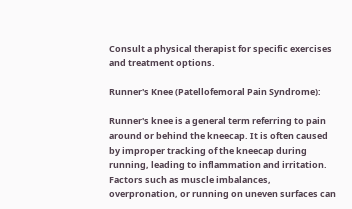Consult a physical therapist for specific exercises and treatment options.

Runner's Knee (Patellofemoral Pain Syndrome):

Runner's knee is a general term referring to pain around or behind the kneecap. It is often caused by improper tracking of the kneecap during running, leading to inflammation and irritation. Factors such as muscle imbalances, overpronation, or running on uneven surfaces can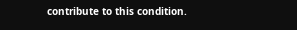contribute to this condition.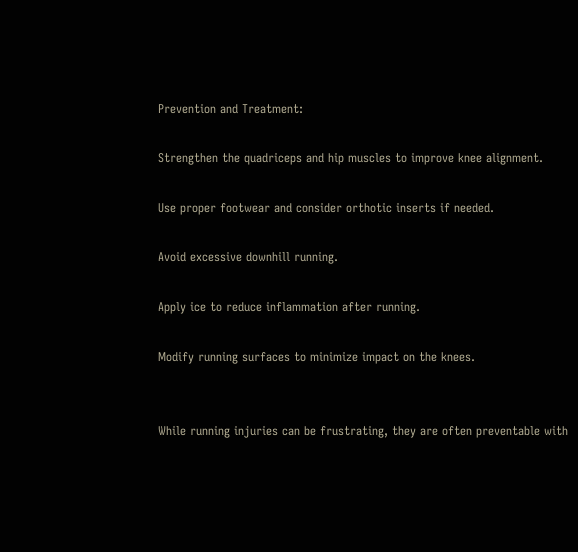Prevention and Treatment:

Strengthen the quadriceps and hip muscles to improve knee alignment.

Use proper footwear and consider orthotic inserts if needed.

Avoid excessive downhill running.

Apply ice to reduce inflammation after running.

Modify running surfaces to minimize impact on the knees.


While running injuries can be frustrating, they are often preventable with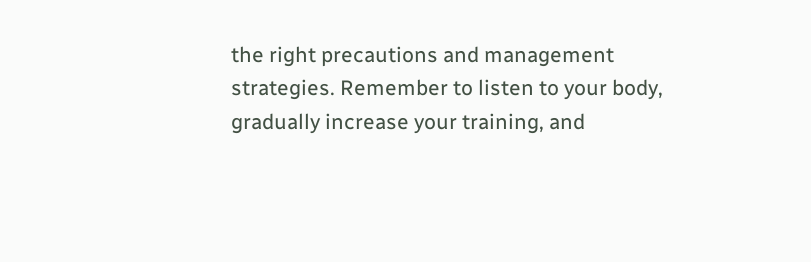the right precautions and management strategies. Remember to listen to your body, gradually increase your training, and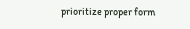prioritize proper form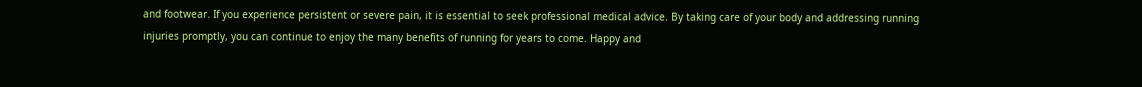and footwear. If you experience persistent or severe pain, it is essential to seek professional medical advice. By taking care of your body and addressing running injuries promptly, you can continue to enjoy the many benefits of running for years to come. Happy and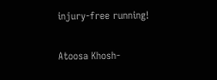injury-free running!

Atoosa Khosh-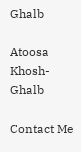Ghalb

Atoosa Khosh-Ghalb

Contact Me